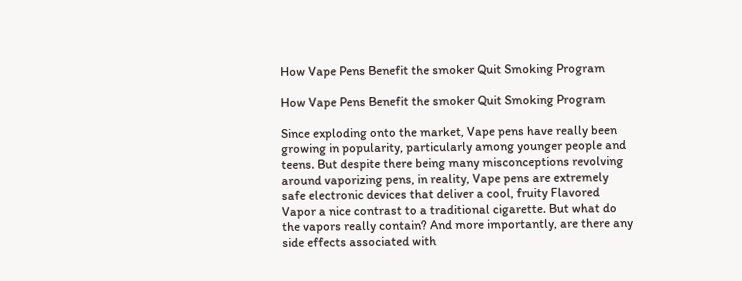How Vape Pens Benefit the smoker Quit Smoking Program

How Vape Pens Benefit the smoker Quit Smoking Program

Since exploding onto the market, Vape pens have really been growing in popularity, particularly among younger people and teens. But despite there being many misconceptions revolving around vaporizing pens, in reality, Vape pens are extremely safe electronic devices that deliver a cool, fruity Flavored Vapor a nice contrast to a traditional cigarette. But what do the vapors really contain? And more importantly, are there any side effects associated with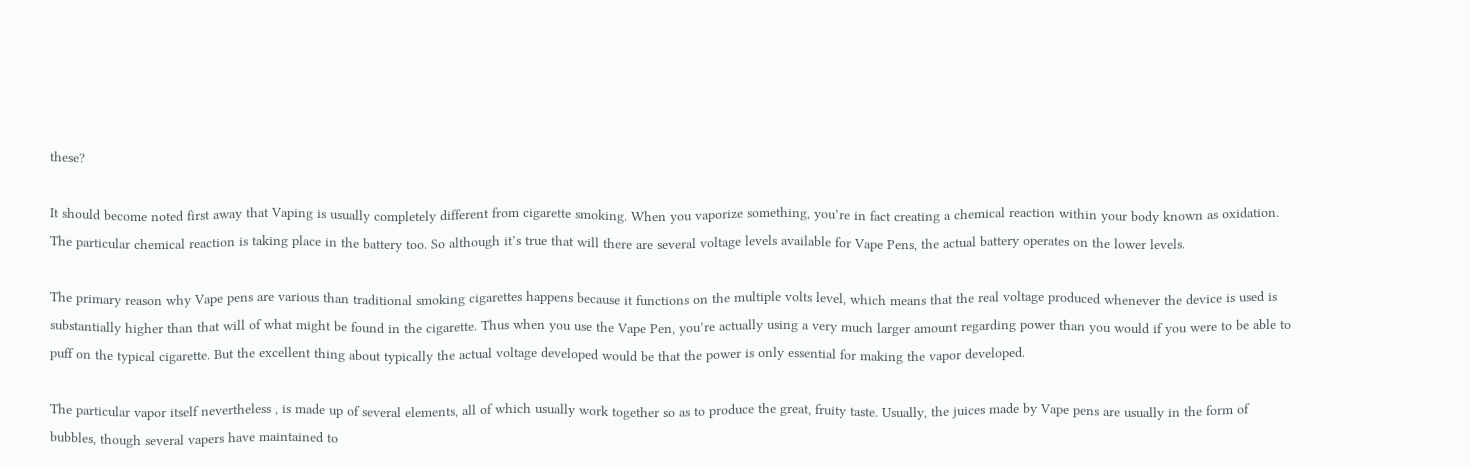these?

It should become noted first away that Vaping is usually completely different from cigarette smoking. When you vaporize something, you’re in fact creating a chemical reaction within your body known as oxidation. The particular chemical reaction is taking place in the battery too. So although it’s true that will there are several voltage levels available for Vape Pens, the actual battery operates on the lower levels.

The primary reason why Vape pens are various than traditional smoking cigarettes happens because it functions on the multiple volts level, which means that the real voltage produced whenever the device is used is substantially higher than that will of what might be found in the cigarette. Thus when you use the Vape Pen, you’re actually using a very much larger amount regarding power than you would if you were to be able to puff on the typical cigarette. But the excellent thing about typically the actual voltage developed would be that the power is only essential for making the vapor developed.

The particular vapor itself nevertheless , is made up of several elements, all of which usually work together so as to produce the great, fruity taste. Usually, the juices made by Vape pens are usually in the form of bubbles, though several vapers have maintained to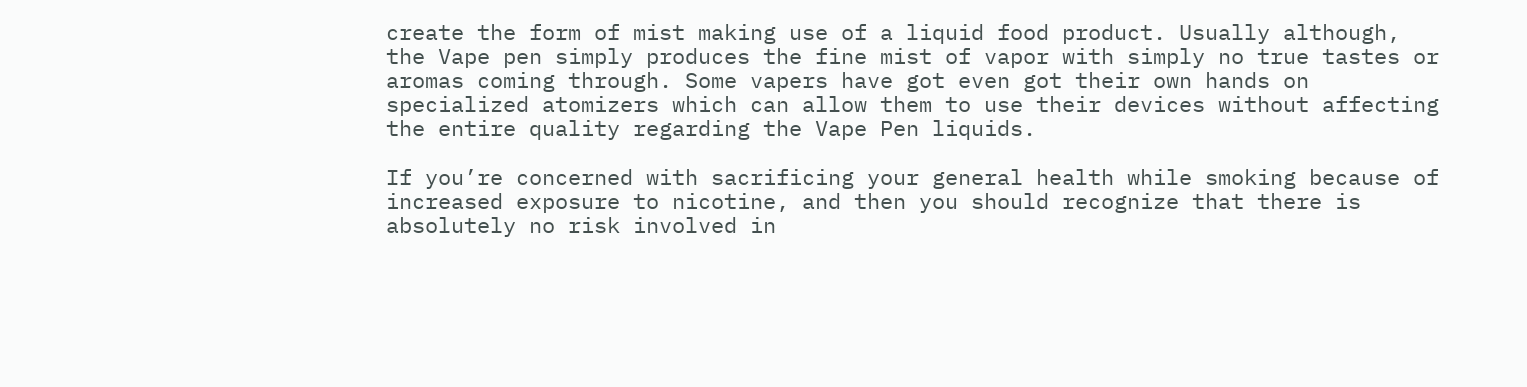create the form of mist making use of a liquid food product. Usually although, the Vape pen simply produces the fine mist of vapor with simply no true tastes or aromas coming through. Some vapers have got even got their own hands on specialized atomizers which can allow them to use their devices without affecting the entire quality regarding the Vape Pen liquids.

If you’re concerned with sacrificing your general health while smoking because of increased exposure to nicotine, and then you should recognize that there is absolutely no risk involved in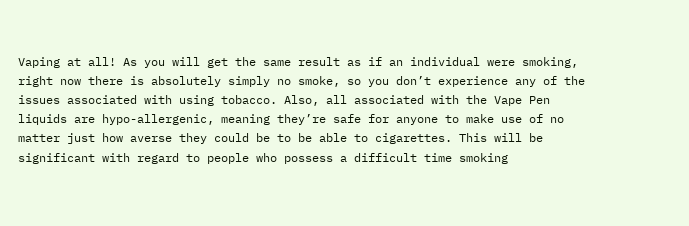Vaping at all! As you will get the same result as if an individual were smoking, right now there is absolutely simply no smoke, so you don’t experience any of the issues associated with using tobacco. Also, all associated with the Vape Pen liquids are hypo-allergenic, meaning they’re safe for anyone to make use of no matter just how averse they could be to be able to cigarettes. This will be significant with regard to people who possess a difficult time smoking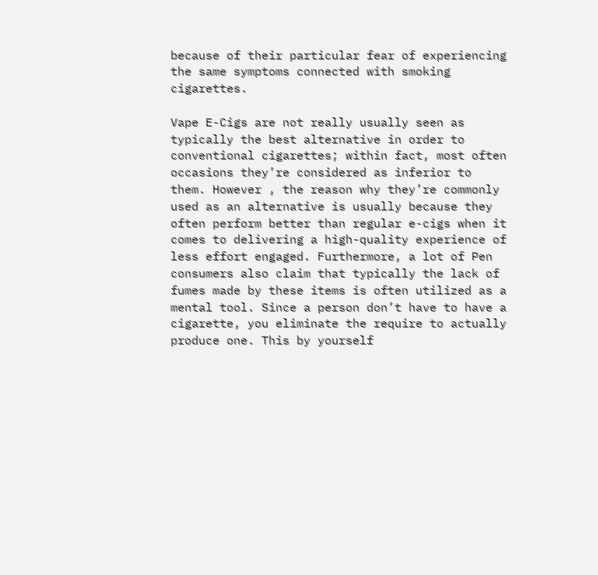because of their particular fear of experiencing the same symptoms connected with smoking cigarettes.

Vape E-Cigs are not really usually seen as typically the best alternative in order to conventional cigarettes; within fact, most often occasions they’re considered as inferior to them. However , the reason why they’re commonly used as an alternative is usually because they often perform better than regular e-cigs when it comes to delivering a high-quality experience of less effort engaged. Furthermore, a lot of Pen consumers also claim that typically the lack of fumes made by these items is often utilized as a mental tool. Since a person don’t have to have a cigarette, you eliminate the require to actually produce one. This by yourself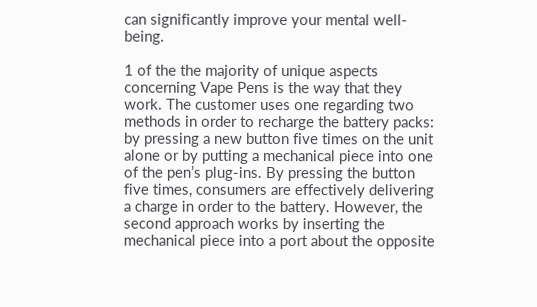can significantly improve your mental well-being.

1 of the the majority of unique aspects concerning Vape Pens is the way that they work. The customer uses one regarding two methods in order to recharge the battery packs: by pressing a new button five times on the unit alone or by putting a mechanical piece into one of the pen’s plug-ins. By pressing the button five times, consumers are effectively delivering a charge in order to the battery. However, the second approach works by inserting the mechanical piece into a port about the opposite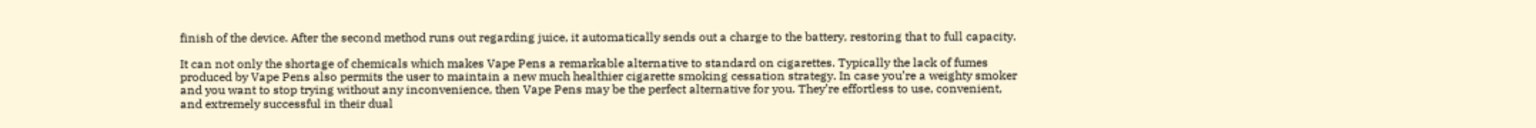finish of the device. After the second method runs out regarding juice, it automatically sends out a charge to the battery, restoring that to full capacity.

It can not only the shortage of chemicals which makes Vape Pens a remarkable alternative to standard on cigarettes. Typically the lack of fumes produced by Vape Pens also permits the user to maintain a new much healthier cigarette smoking cessation strategy. In case you’re a weighty smoker and you want to stop trying without any inconvenience, then Vape Pens may be the perfect alternative for you. They’re effortless to use, convenient, and extremely successful in their dual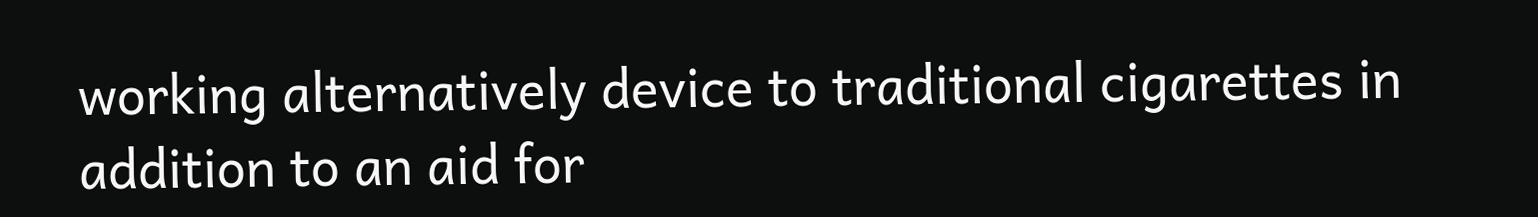working alternatively device to traditional cigarettes in addition to an aid for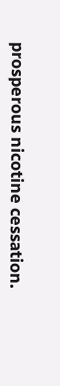prosperous nicotine cessation.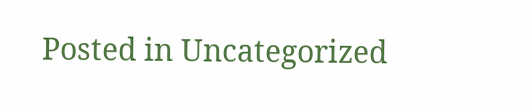Posted in Uncategorized